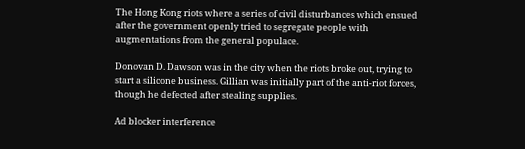The Hong Kong riots where a series of civil disturbances which ensued after the government openly tried to segregate people with augmentations from the general populace.

Donovan D. Dawson was in the city when the riots broke out, trying to start a silicone business. Gillian was initially part of the anti-riot forces, though he defected after stealing supplies.

Ad blocker interference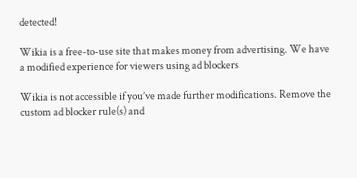detected!

Wikia is a free-to-use site that makes money from advertising. We have a modified experience for viewers using ad blockers

Wikia is not accessible if you’ve made further modifications. Remove the custom ad blocker rule(s) and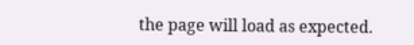the page will load as expected.